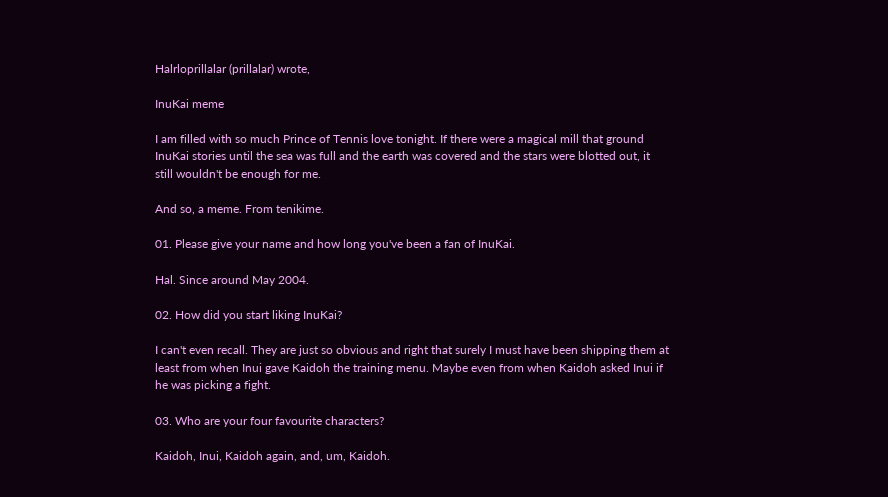Halrloprillalar (prillalar) wrote,

InuKai meme

I am filled with so much Prince of Tennis love tonight. If there were a magical mill that ground InuKai stories until the sea was full and the earth was covered and the stars were blotted out, it still wouldn't be enough for me.

And so, a meme. From tenikime.

01. Please give your name and how long you've been a fan of InuKai.

Hal. Since around May 2004.

02. How did you start liking InuKai?

I can't even recall. They are just so obvious and right that surely I must have been shipping them at least from when Inui gave Kaidoh the training menu. Maybe even from when Kaidoh asked Inui if he was picking a fight.

03. Who are your four favourite characters?

Kaidoh, Inui, Kaidoh again, and, um, Kaidoh.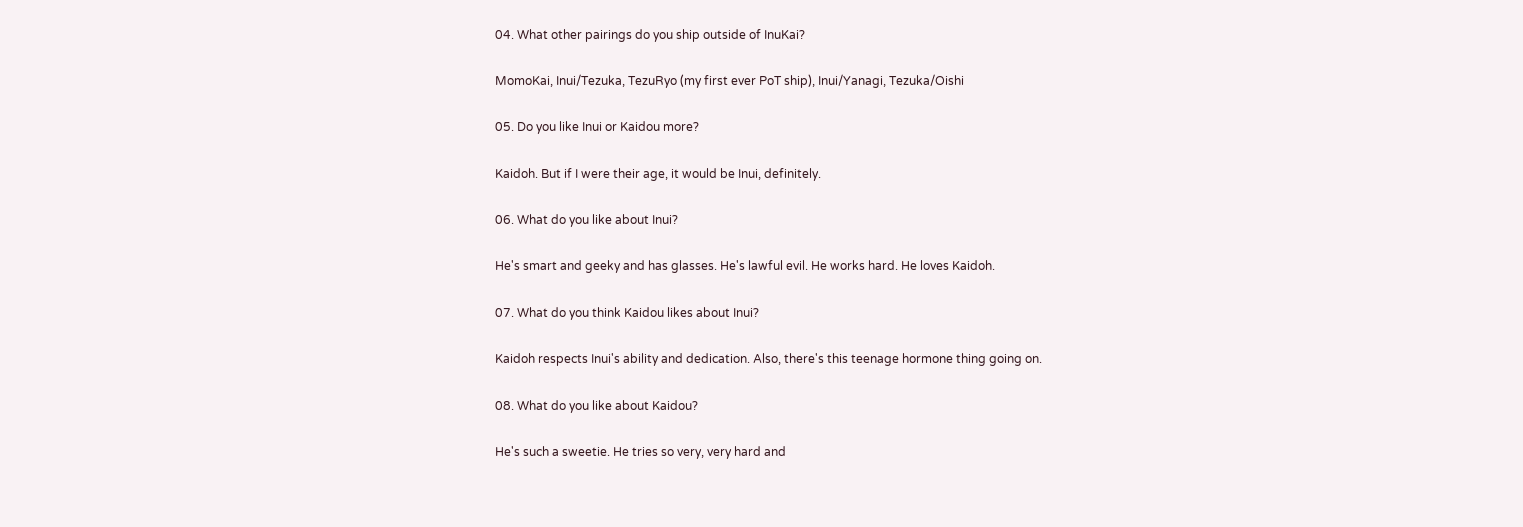04. What other pairings do you ship outside of InuKai?

MomoKai, Inui/Tezuka, TezuRyo (my first ever PoT ship), Inui/Yanagi, Tezuka/Oishi

05. Do you like Inui or Kaidou more?

Kaidoh. But if I were their age, it would be Inui, definitely.

06. What do you like about Inui?

He's smart and geeky and has glasses. He's lawful evil. He works hard. He loves Kaidoh.

07. What do you think Kaidou likes about Inui?

Kaidoh respects Inui's ability and dedication. Also, there's this teenage hormone thing going on.

08. What do you like about Kaidou?

He's such a sweetie. He tries so very, very hard and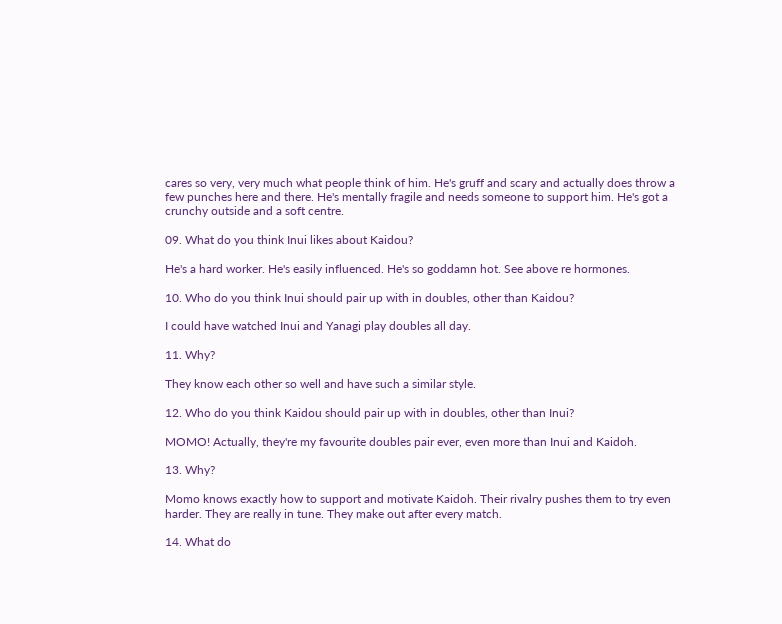cares so very, very much what people think of him. He's gruff and scary and actually does throw a few punches here and there. He's mentally fragile and needs someone to support him. He's got a crunchy outside and a soft centre.

09. What do you think Inui likes about Kaidou?

He's a hard worker. He's easily influenced. He's so goddamn hot. See above re hormones.

10. Who do you think Inui should pair up with in doubles, other than Kaidou?

I could have watched Inui and Yanagi play doubles all day.

11. Why?

They know each other so well and have such a similar style.

12. Who do you think Kaidou should pair up with in doubles, other than Inui?

MOMO! Actually, they're my favourite doubles pair ever, even more than Inui and Kaidoh.

13. Why?

Momo knows exactly how to support and motivate Kaidoh. Their rivalry pushes them to try even harder. They are really in tune. They make out after every match.

14. What do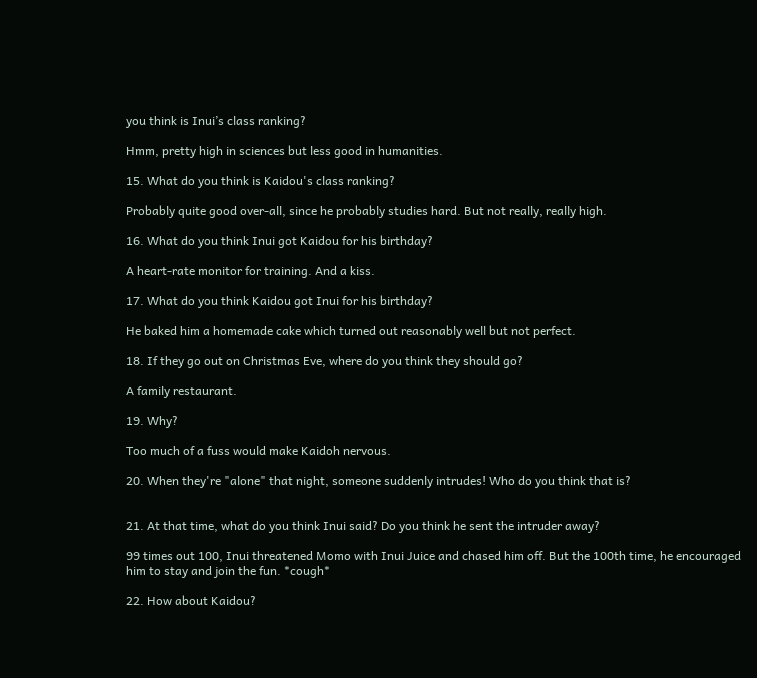you think is Inui’s class ranking?

Hmm, pretty high in sciences but less good in humanities.

15. What do you think is Kaidou's class ranking?

Probably quite good over-all, since he probably studies hard. But not really, really high.

16. What do you think Inui got Kaidou for his birthday?

A heart-rate monitor for training. And a kiss.

17. What do you think Kaidou got Inui for his birthday?

He baked him a homemade cake which turned out reasonably well but not perfect.

18. If they go out on Christmas Eve, where do you think they should go?

A family restaurant.

19. Why?

Too much of a fuss would make Kaidoh nervous.

20. When they're "alone" that night, someone suddenly intrudes! Who do you think that is?


21. At that time, what do you think Inui said? Do you think he sent the intruder away?

99 times out 100, Inui threatened Momo with Inui Juice and chased him off. But the 100th time, he encouraged him to stay and join the fun. *cough*

22. How about Kaidou?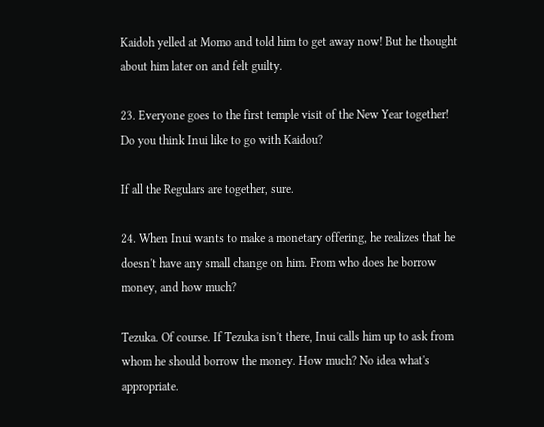Kaidoh yelled at Momo and told him to get away now! But he thought about him later on and felt guilty.

23. Everyone goes to the first temple visit of the New Year together! Do you think Inui like to go with Kaidou?

If all the Regulars are together, sure.

24. When Inui wants to make a monetary offering, he realizes that he doesn't have any small change on him. From who does he borrow money, and how much?

Tezuka. Of course. If Tezuka isn't there, Inui calls him up to ask from whom he should borrow the money. How much? No idea what's appropriate.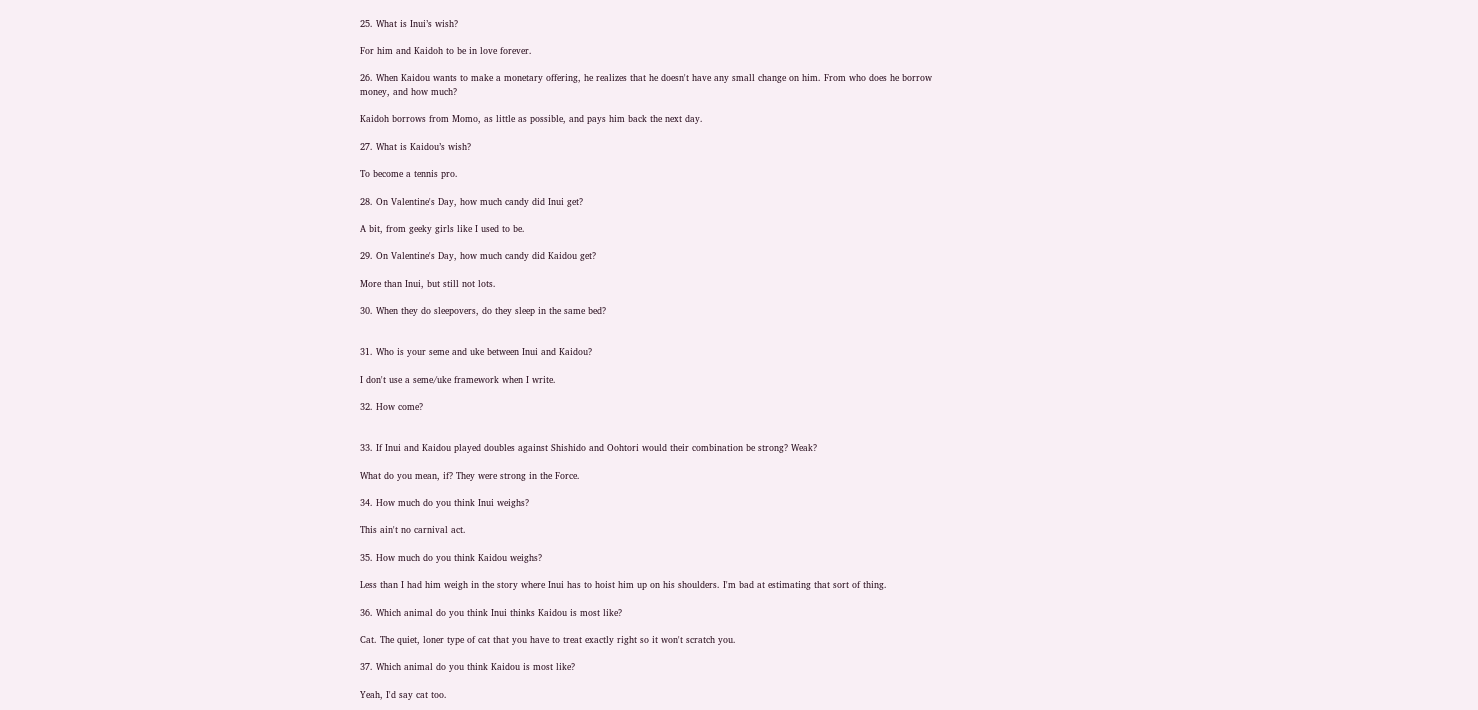25. What is Inui’s wish?

For him and Kaidoh to be in love forever.

26. When Kaidou wants to make a monetary offering, he realizes that he doesn't have any small change on him. From who does he borrow money, and how much?

Kaidoh borrows from Momo, as little as possible, and pays him back the next day.

27. What is Kaidou’s wish?

To become a tennis pro.

28. On Valentine's Day, how much candy did Inui get?

A bit, from geeky girls like I used to be.

29. On Valentine's Day, how much candy did Kaidou get?

More than Inui, but still not lots.

30. When they do sleepovers, do they sleep in the same bed?


31. Who is your seme and uke between Inui and Kaidou?

I don't use a seme/uke framework when I write.

32. How come?


33. If Inui and Kaidou played doubles against Shishido and Oohtori would their combination be strong? Weak?

What do you mean, if? They were strong in the Force.

34. How much do you think Inui weighs?

This ain't no carnival act.

35. How much do you think Kaidou weighs?

Less than I had him weigh in the story where Inui has to hoist him up on his shoulders. I'm bad at estimating that sort of thing.

36. Which animal do you think Inui thinks Kaidou is most like?

Cat. The quiet, loner type of cat that you have to treat exactly right so it won't scratch you.

37. Which animal do you think Kaidou is most like?

Yeah, I'd say cat too.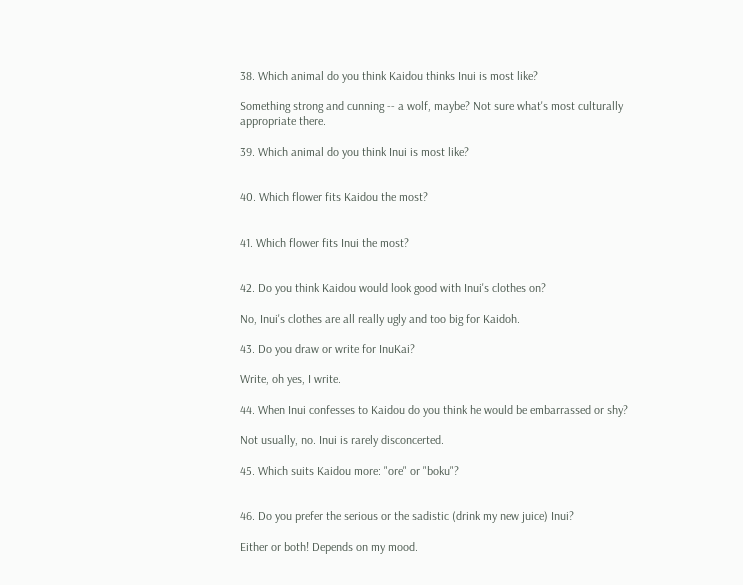38. Which animal do you think Kaidou thinks Inui is most like?

Something strong and cunning -- a wolf, maybe? Not sure what's most culturally appropriate there.

39. Which animal do you think Inui is most like?


40. Which flower fits Kaidou the most?


41. Which flower fits Inui the most?


42. Do you think Kaidou would look good with Inui's clothes on?

No, Inui's clothes are all really ugly and too big for Kaidoh.

43. Do you draw or write for InuKai?

Write, oh yes, I write.

44. When Inui confesses to Kaidou do you think he would be embarrassed or shy?

Not usually, no. Inui is rarely disconcerted.

45. Which suits Kaidou more: "ore" or "boku"?


46. Do you prefer the serious or the sadistic (drink my new juice) Inui?

Either or both! Depends on my mood.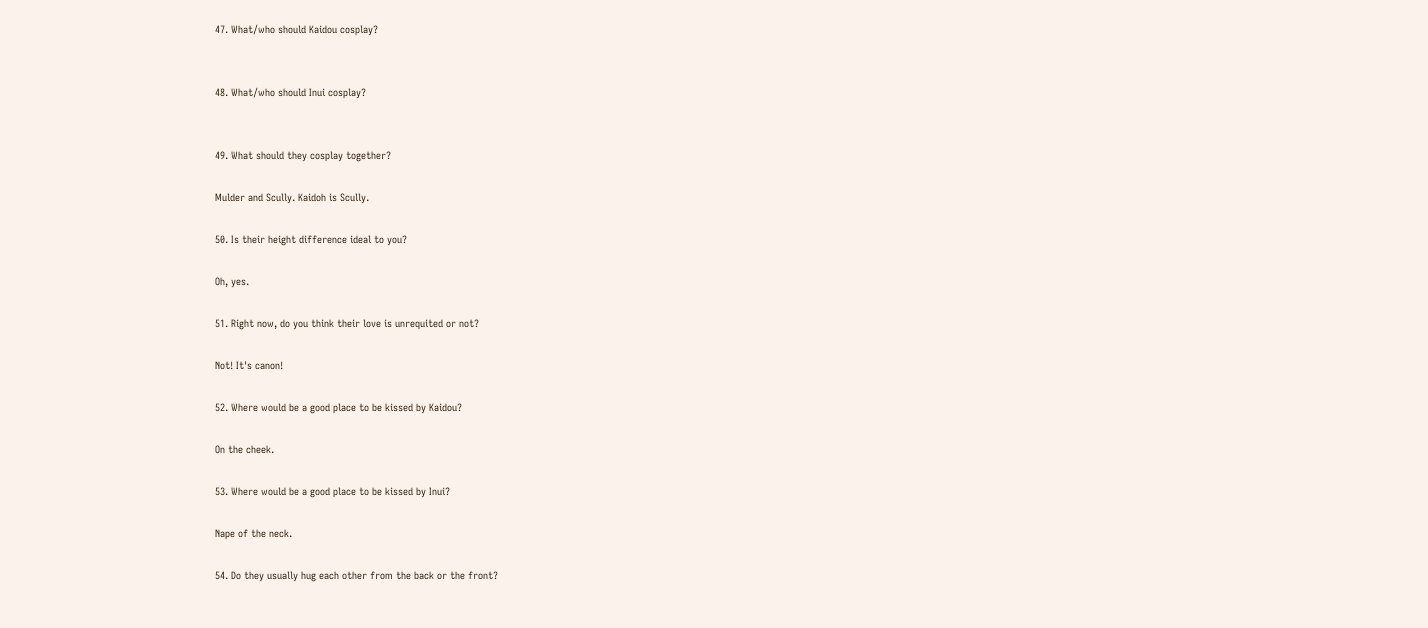47. What/who should Kaidou cosplay?


48. What/who should Inui cosplay?


49. What should they cosplay together?

Mulder and Scully. Kaidoh is Scully.

50. Is their height difference ideal to you?

Oh, yes.

51. Right now, do you think their love is unrequited or not?

Not! It's canon!

52. Where would be a good place to be kissed by Kaidou?

On the cheek.

53. Where would be a good place to be kissed by Inui?

Nape of the neck.

54. Do they usually hug each other from the back or the front?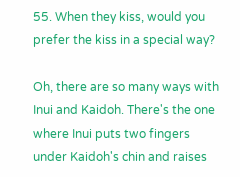55. When they kiss, would you prefer the kiss in a special way?

Oh, there are so many ways with Inui and Kaidoh. There's the one where Inui puts two fingers under Kaidoh's chin and raises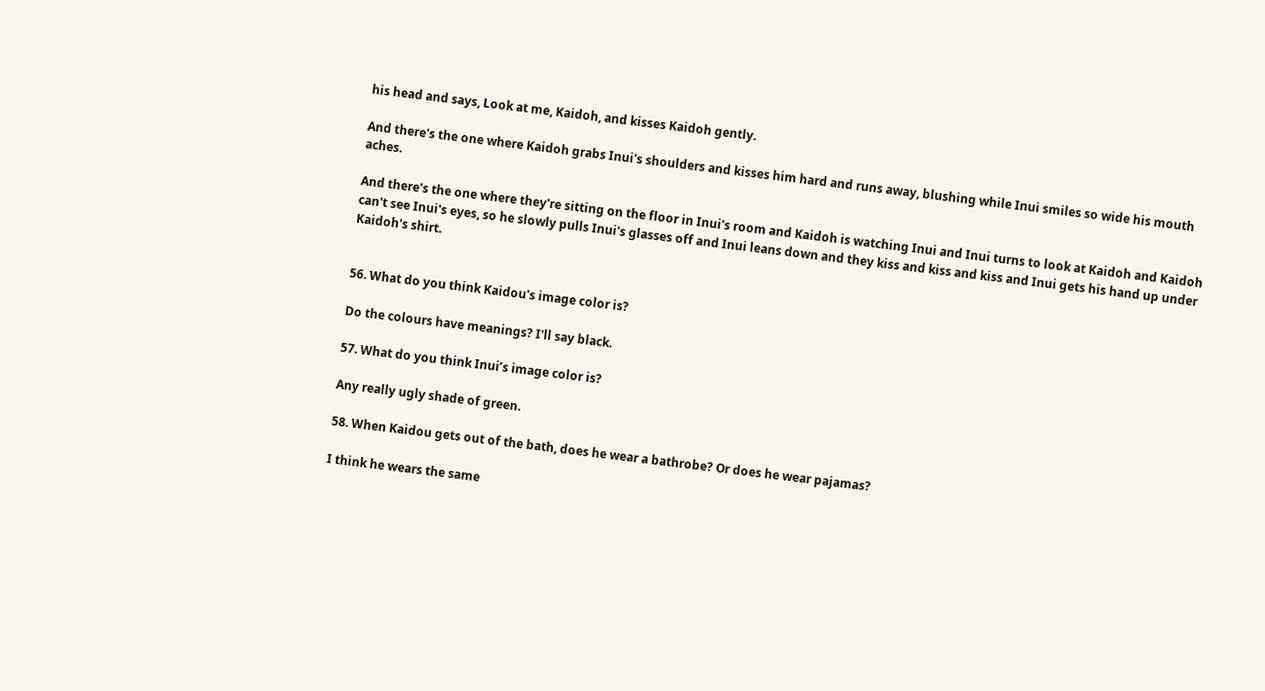his head and says, Look at me, Kaidoh, and kisses Kaidoh gently.

And there's the one where Kaidoh grabs Inui's shoulders and kisses him hard and runs away, blushing while Inui smiles so wide his mouth aches.

And there's the one where they're sitting on the floor in Inui's room and Kaidoh is watching Inui and Inui turns to look at Kaidoh and Kaidoh can't see Inui's eyes, so he slowly pulls Inui's glasses off and Inui leans down and they kiss and kiss and kiss and Inui gets his hand up under Kaidoh's shirt.


56. What do you think Kaidou's image color is?

Do the colours have meanings? I'll say black.

57. What do you think Inui’s image color is?

Any really ugly shade of green.

58. When Kaidou gets out of the bath, does he wear a bathrobe? Or does he wear pajamas?

I think he wears the same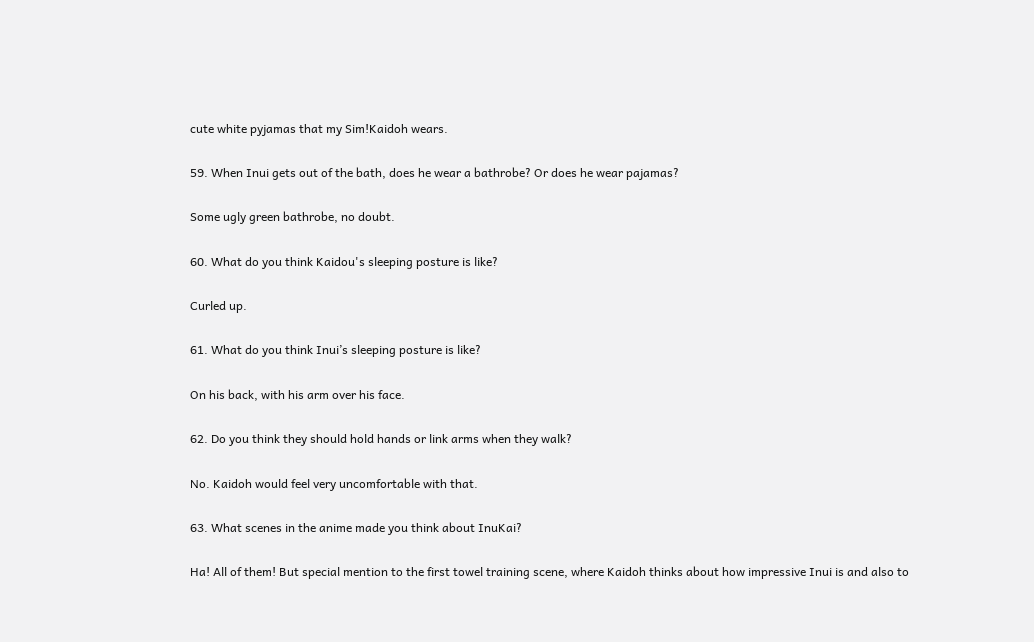cute white pyjamas that my Sim!Kaidoh wears.

59. When Inui gets out of the bath, does he wear a bathrobe? Or does he wear pajamas?

Some ugly green bathrobe, no doubt.

60. What do you think Kaidou's sleeping posture is like?

Curled up.

61. What do you think Inui’s sleeping posture is like?

On his back, with his arm over his face.

62. Do you think they should hold hands or link arms when they walk?

No. Kaidoh would feel very uncomfortable with that.

63. What scenes in the anime made you think about InuKai?

Ha! All of them! But special mention to the first towel training scene, where Kaidoh thinks about how impressive Inui is and also to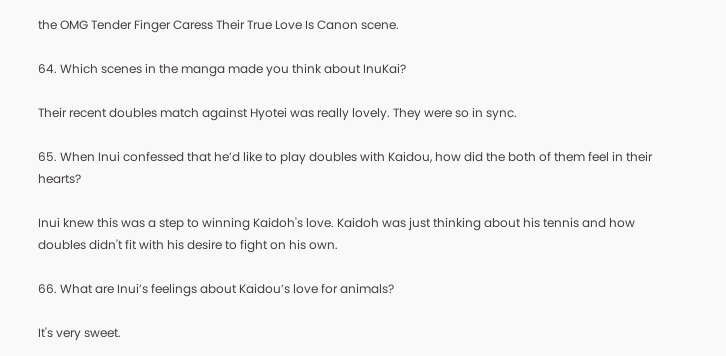the OMG Tender Finger Caress Their True Love Is Canon scene.

64. Which scenes in the manga made you think about InuKai?

Their recent doubles match against Hyotei was really lovely. They were so in sync.

65. When Inui confessed that he’d like to play doubles with Kaidou, how did the both of them feel in their hearts?

Inui knew this was a step to winning Kaidoh's love. Kaidoh was just thinking about his tennis and how doubles didn't fit with his desire to fight on his own.

66. What are Inui’s feelings about Kaidou’s love for animals?

It's very sweet.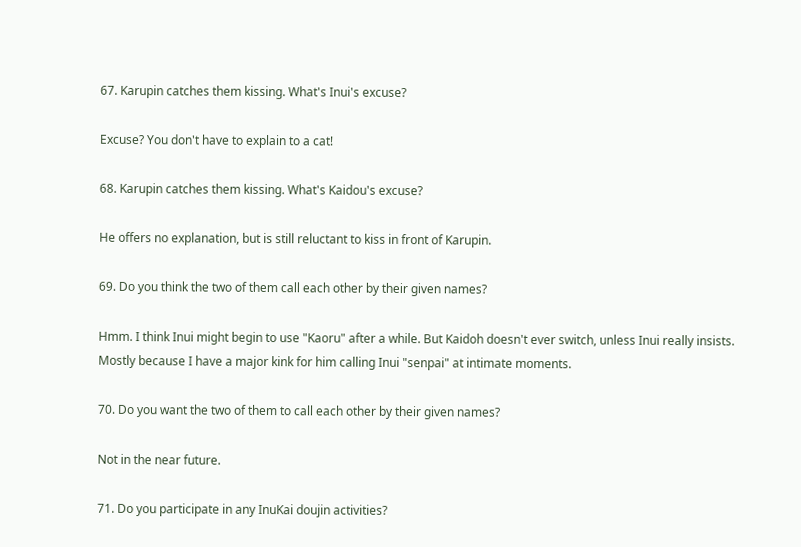67. Karupin catches them kissing. What's Inui's excuse?

Excuse? You don't have to explain to a cat!

68. Karupin catches them kissing. What's Kaidou's excuse?

He offers no explanation, but is still reluctant to kiss in front of Karupin.

69. Do you think the two of them call each other by their given names?

Hmm. I think Inui might begin to use "Kaoru" after a while. But Kaidoh doesn't ever switch, unless Inui really insists. Mostly because I have a major kink for him calling Inui "senpai" at intimate moments.

70. Do you want the two of them to call each other by their given names?

Not in the near future.

71. Do you participate in any InuKai doujin activities?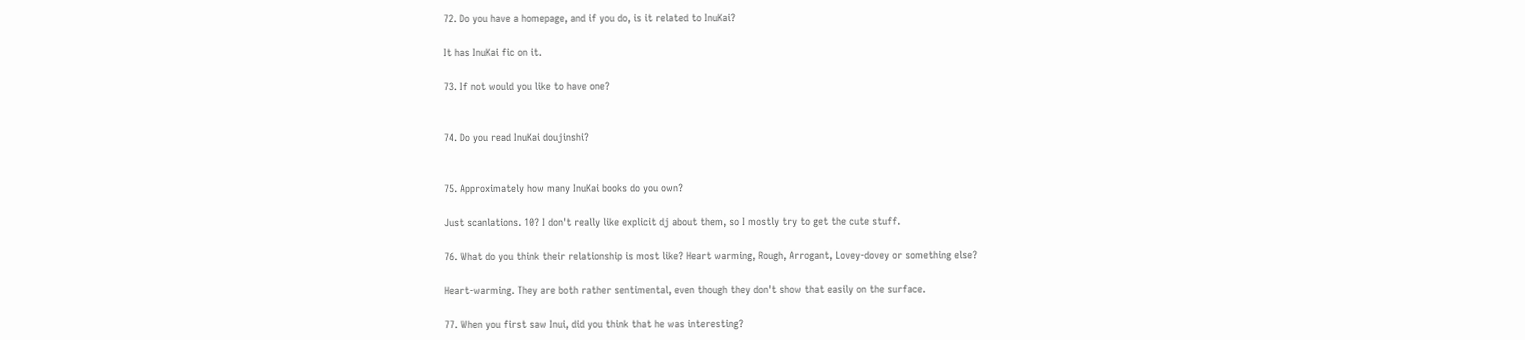72. Do you have a homepage, and if you do, is it related to InuKai?

It has InuKai fic on it.

73. If not would you like to have one?


74. Do you read InuKai doujinshi?


75. Approximately how many InuKai books do you own?

Just scanlations. 10? I don't really like explicit dj about them, so I mostly try to get the cute stuff.

76. What do you think their relationship is most like? Heart warming, Rough, Arrogant, Lovey-dovey or something else?

Heart-warming. They are both rather sentimental, even though they don't show that easily on the surface.

77. When you first saw Inui, did you think that he was interesting?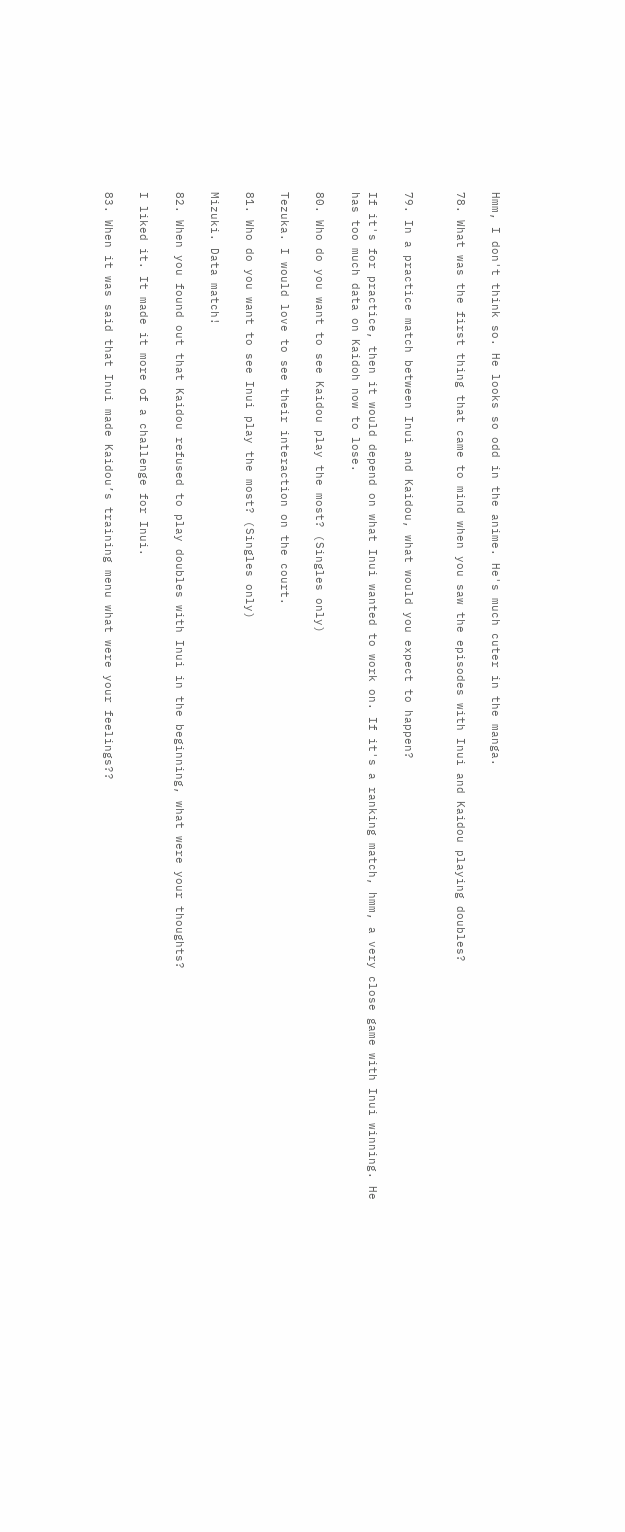Hmm, I don't think so. He looks so odd in the anime. He's much cuter in the manga.

78. What was the first thing that came to mind when you saw the episodes with Inui and Kaidou playing doubles?


79. In a practice match between Inui and Kaidou, what would you expect to happen?

If it's for practice, then it would depend on what Inui wanted to work on. If it's a ranking match, hmm, a very close game with Inui winning. He has too much data on Kaidoh now to lose.

80. Who do you want to see Kaidou play the most? (Singles only)

Tezuka. I would love to see their interaction on the court.

81. Who do you want to see Inui play the most? (Singles only)

Mizuki. Data match!

82. When you found out that Kaidou refused to play doubles with Inui in the beginning, what were your thoughts?

I liked it. It made it more of a challenge for Inui.

83. When it was said that Inui made Kaidou’s training menu what were your feelings??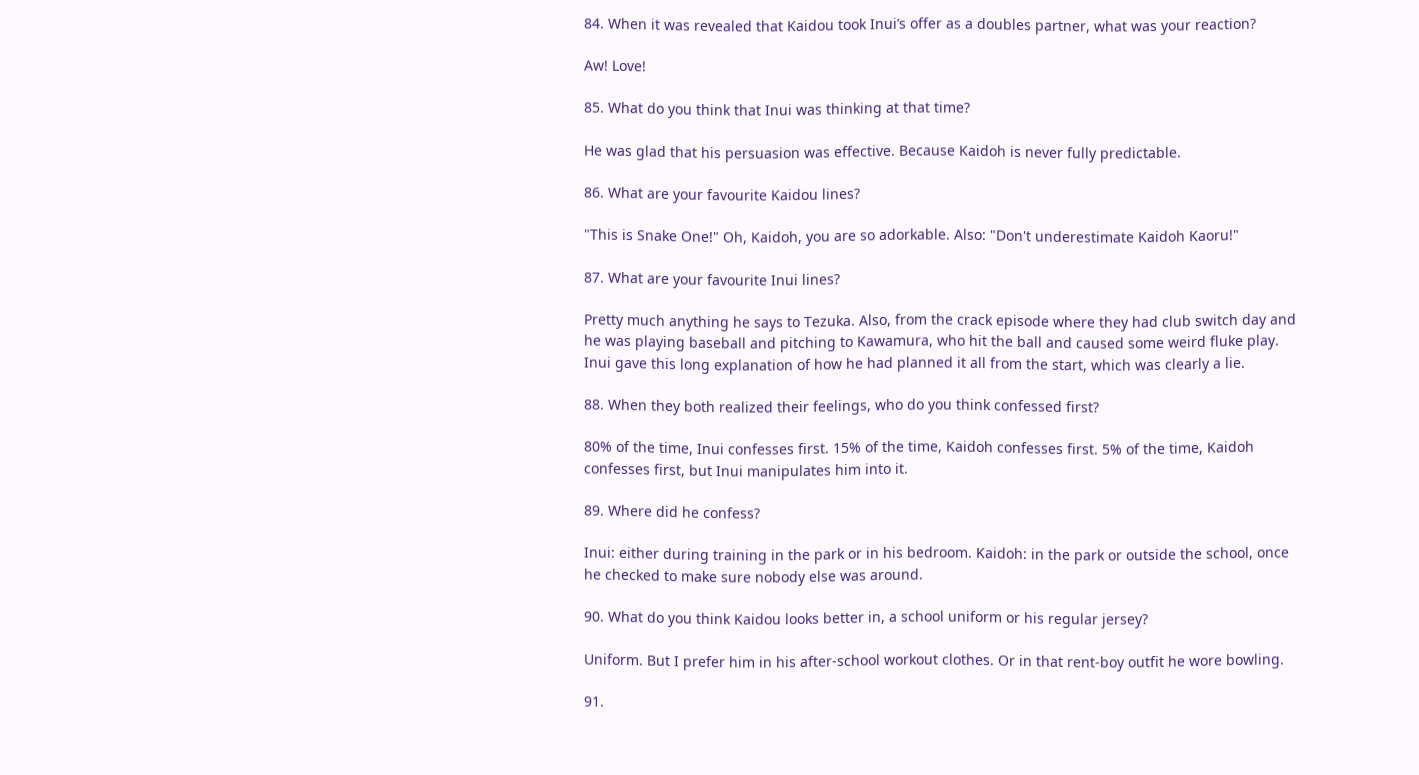84. When it was revealed that Kaidou took Inui’s offer as a doubles partner, what was your reaction?

Aw! Love!

85. What do you think that Inui was thinking at that time?

He was glad that his persuasion was effective. Because Kaidoh is never fully predictable.

86. What are your favourite Kaidou lines?

"This is Snake One!" Oh, Kaidoh, you are so adorkable. Also: "Don't underestimate Kaidoh Kaoru!"

87. What are your favourite Inui lines?

Pretty much anything he says to Tezuka. Also, from the crack episode where they had club switch day and he was playing baseball and pitching to Kawamura, who hit the ball and caused some weird fluke play. Inui gave this long explanation of how he had planned it all from the start, which was clearly a lie.

88. When they both realized their feelings, who do you think confessed first?

80% of the time, Inui confesses first. 15% of the time, Kaidoh confesses first. 5% of the time, Kaidoh confesses first, but Inui manipulates him into it.

89. Where did he confess?

Inui: either during training in the park or in his bedroom. Kaidoh: in the park or outside the school, once he checked to make sure nobody else was around.

90. What do you think Kaidou looks better in, a school uniform or his regular jersey?

Uniform. But I prefer him in his after-school workout clothes. Or in that rent-boy outfit he wore bowling.

91.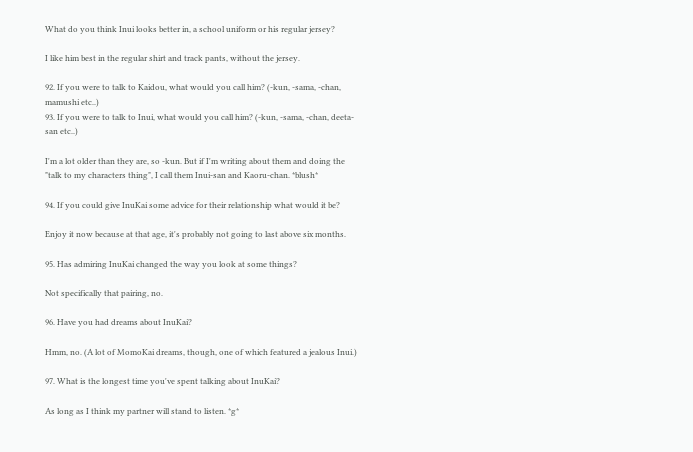What do you think Inui looks better in, a school uniform or his regular jersey?

I like him best in the regular shirt and track pants, without the jersey.

92. If you were to talk to Kaidou, what would you call him? (-kun, -sama, -chan, mamushi etc..)
93. If you were to talk to Inui, what would you call him? (-kun, -sama, -chan, deeta-san etc..)

I'm a lot older than they are, so -kun. But if I'm writing about them and doing the "talk to my characters thing", I call them Inui-san and Kaoru-chan. *blush*

94. If you could give InuKai some advice for their relationship what would it be?

Enjoy it now because at that age, it's probably not going to last above six months.

95. Has admiring InuKai changed the way you look at some things?

Not specifically that pairing, no.

96. Have you had dreams about InuKai?

Hmm, no. (A lot of MomoKai dreams, though, one of which featured a jealous Inui.)

97. What is the longest time you've spent talking about InuKai?

As long as I think my partner will stand to listen. *g*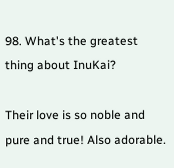98. What's the greatest thing about InuKai?

Their love is so noble and pure and true! Also adorable.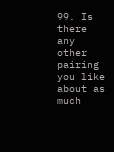99. Is there any other pairing you like about as much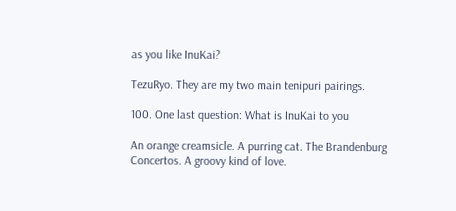as you like InuKai?

TezuRyo. They are my two main tenipuri pairings.

100. One last question: What is InuKai to you

An orange creamsicle. A purring cat. The Brandenburg Concertos. A groovy kind of love.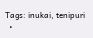Tags: inukai, tenipuri
  •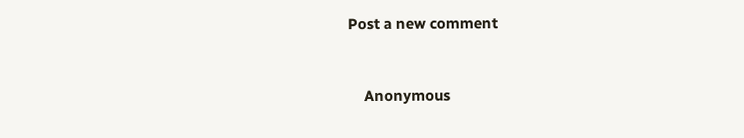Post a new comment


    Anonymous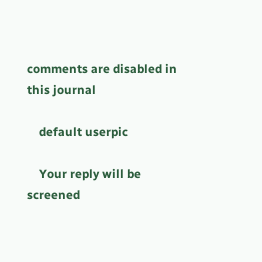comments are disabled in this journal

    default userpic

    Your reply will be screened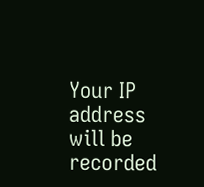Your IP address will be recorded